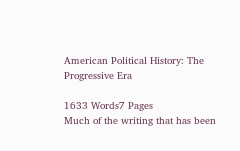American Political History: The Progressive Era

1633 Words7 Pages
Much of the writing that has been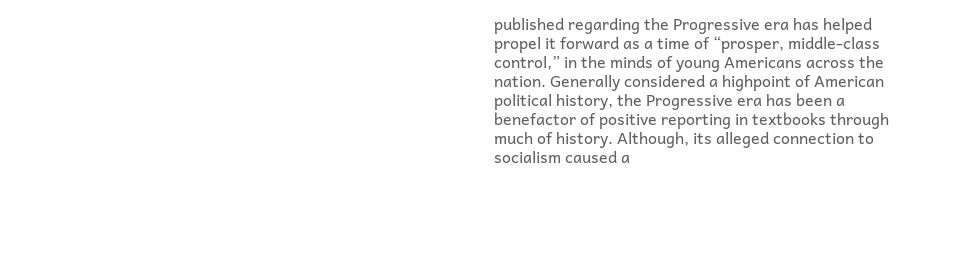published regarding the Progressive era has helped propel it forward as a time of “prosper, middle-class control,” in the minds of young Americans across the nation. Generally considered a highpoint of American political history, the Progressive era has been a benefactor of positive reporting in textbooks through much of history. Although, its alleged connection to socialism caused a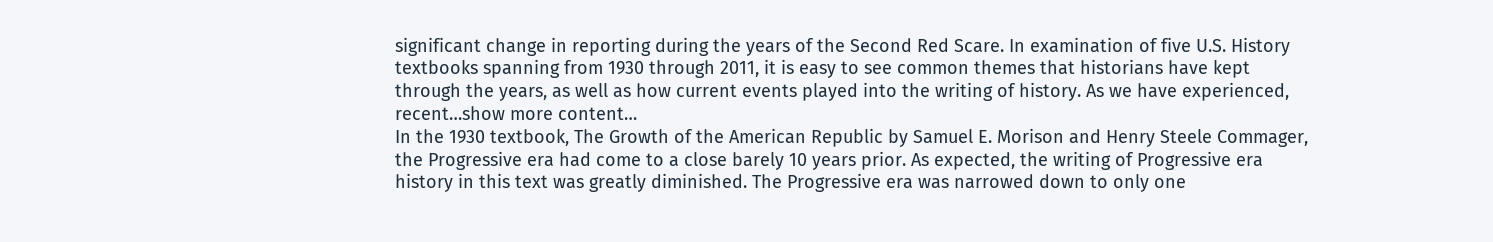significant change in reporting during the years of the Second Red Scare. In examination of five U.S. History textbooks spanning from 1930 through 2011, it is easy to see common themes that historians have kept through the years, as well as how current events played into the writing of history. As we have experienced, recent…show more content…
In the 1930 textbook, The Growth of the American Republic by Samuel E. Morison and Henry Steele Commager, the Progressive era had come to a close barely 10 years prior. As expected, the writing of Progressive era history in this text was greatly diminished. The Progressive era was narrowed down to only one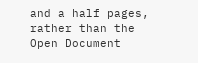and a half pages, rather than the
Open Document